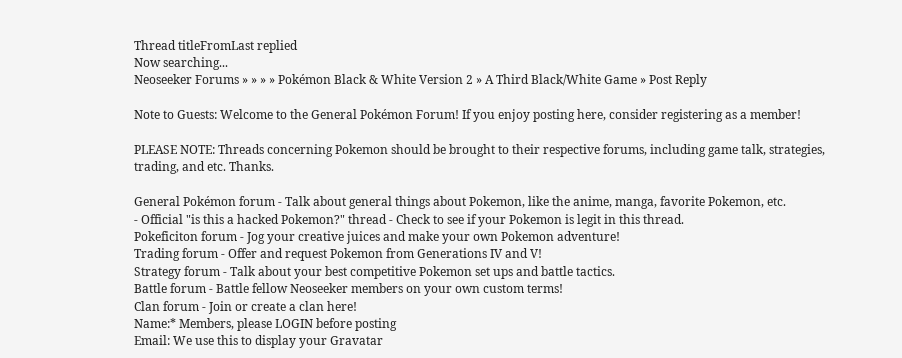Thread titleFromLast replied
Now searching...
Neoseeker Forums » » » » Pokémon Black & White Version 2 » A Third Black/White Game » Post Reply

Note to Guests: Welcome to the General Pokémon Forum! If you enjoy posting here, consider registering as a member!

PLEASE NOTE: Threads concerning Pokemon should be brought to their respective forums, including game talk, strategies, trading, and etc. Thanks.

General Pokémon forum - Talk about general things about Pokemon, like the anime, manga, favorite Pokemon, etc.
- Official "is this a hacked Pokemon?" thread - Check to see if your Pokemon is legit in this thread.
Pokeficiton forum - Jog your creative juices and make your own Pokemon adventure!
Trading forum - Offer and request Pokemon from Generations IV and V!
Strategy forum - Talk about your best competitive Pokemon set ups and battle tactics.
Battle forum - Battle fellow Neoseeker members on your own custom terms!
Clan forum - Join or create a clan here!
Name:* Members, please LOGIN before posting
Email: We use this to display your Gravatar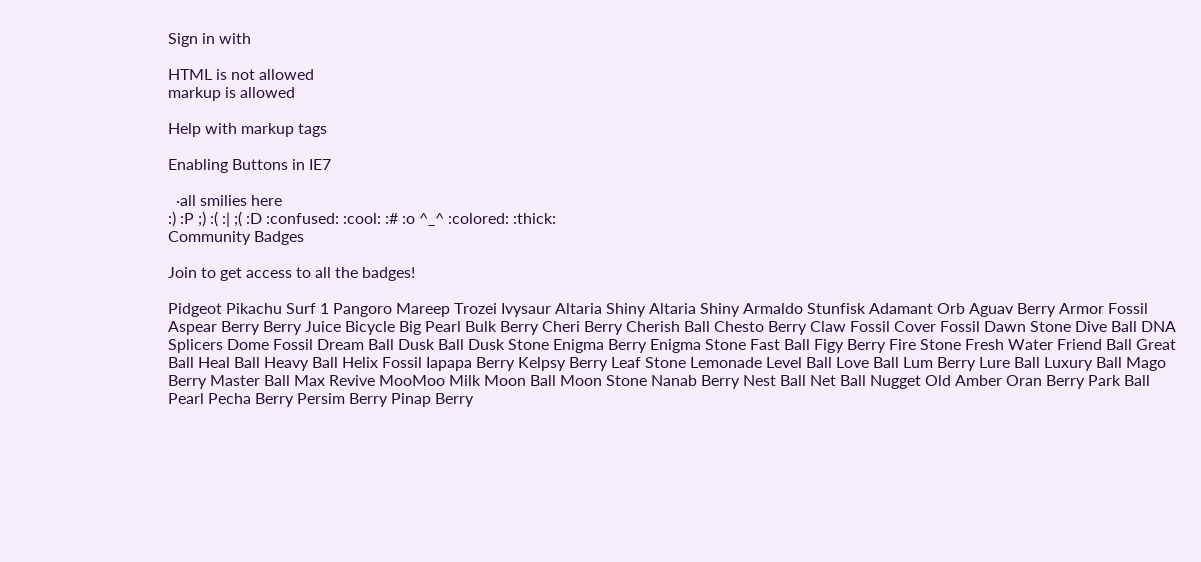Sign in with

HTML is not allowed
markup is allowed

Help with markup tags

Enabling Buttons in IE7

  ·all smilies here
:) :P ;) :( :| ;( :D :confused: :cool: :# :o ^_^ :colored: :thick:
Community Badges

Join to get access to all the badges!

Pidgeot Pikachu Surf 1 Pangoro Mareep Trozei Ivysaur Altaria Shiny Altaria Shiny Armaldo Stunfisk Adamant Orb Aguav Berry Armor Fossil Aspear Berry Berry Juice Bicycle Big Pearl Bulk Berry Cheri Berry Cherish Ball Chesto Berry Claw Fossil Cover Fossil Dawn Stone Dive Ball DNA Splicers Dome Fossil Dream Ball Dusk Ball Dusk Stone Enigma Berry Enigma Stone Fast Ball Figy Berry Fire Stone Fresh Water Friend Ball Great Ball Heal Ball Heavy Ball Helix Fossil Iapapa Berry Kelpsy Berry Leaf Stone Lemonade Level Ball Love Ball Lum Berry Lure Ball Luxury Ball Mago Berry Master Ball Max Revive MooMoo Milk Moon Ball Moon Stone Nanab Berry Nest Ball Net Ball Nugget Old Amber Oran Berry Park Ball Pearl Pecha Berry Persim Berry Pinap Berry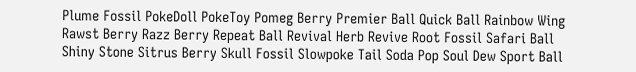Plume Fossil PokeDoll PokeToy Pomeg Berry Premier Ball Quick Ball Rainbow Wing Rawst Berry Razz Berry Repeat Ball Revival Herb Revive Root Fossil Safari Ball Shiny Stone Sitrus Berry Skull Fossil Slowpoke Tail Soda Pop Soul Dew Sport Ball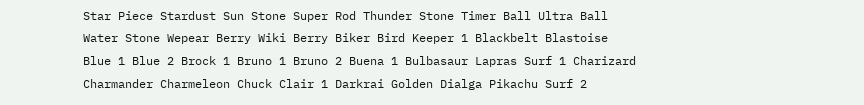Star Piece Stardust Sun Stone Super Rod Thunder Stone Timer Ball Ultra Ball Water Stone Wepear Berry Wiki Berry Biker Bird Keeper 1 Blackbelt Blastoise Blue 1 Blue 2 Brock 1 Bruno 1 Bruno 2 Buena 1 Bulbasaur Lapras Surf 1 Charizard Charmander Charmeleon Chuck Clair 1 Darkrai Golden Dialga Pikachu Surf 2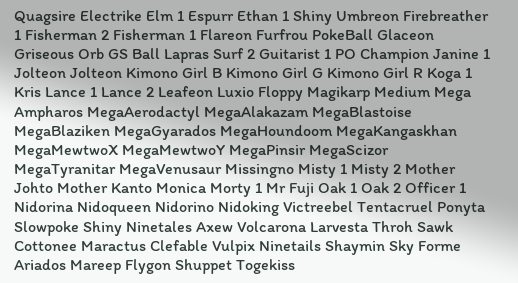Quagsire Electrike Elm 1 Espurr Ethan 1 Shiny Umbreon Firebreather 1 Fisherman 2 Fisherman 1 Flareon Furfrou PokeBall Glaceon Griseous Orb GS Ball Lapras Surf 2 Guitarist 1 PO Champion Janine 1 Jolteon Jolteon Kimono Girl B Kimono Girl G Kimono Girl R Koga 1 Kris Lance 1 Lance 2 Leafeon Luxio Floppy Magikarp Medium Mega Ampharos MegaAerodactyl MegaAlakazam MegaBlastoise MegaBlaziken MegaGyarados MegaHoundoom MegaKangaskhan MegaMewtwoX MegaMewtwoY MegaPinsir MegaScizor MegaTyranitar MegaVenusaur Missingno Misty 1 Misty 2 Mother Johto Mother Kanto Monica Morty 1 Mr Fuji Oak 1 Oak 2 Officer 1 Nidorina Nidoqueen Nidorino Nidoking Victreebel Tentacruel Ponyta Slowpoke Shiny Ninetales Axew Volcarona Larvesta Throh Sawk Cottonee Maractus Clefable Vulpix Ninetails Shaymin Sky Forme Ariados Mareep Flygon Shuppet Togekiss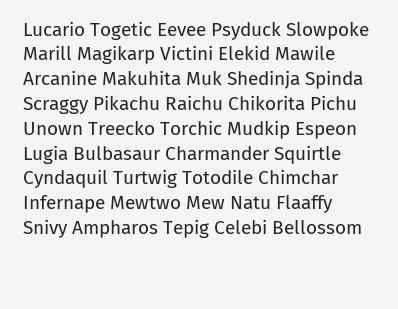Lucario Togetic Eevee Psyduck Slowpoke Marill Magikarp Victini Elekid Mawile Arcanine Makuhita Muk Shedinja Spinda Scraggy Pikachu Raichu Chikorita Pichu Unown Treecko Torchic Mudkip Espeon Lugia Bulbasaur Charmander Squirtle Cyndaquil Turtwig Totodile Chimchar Infernape Mewtwo Mew Natu Flaaffy Snivy Ampharos Tepig Celebi Bellossom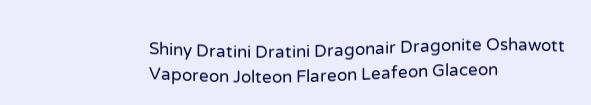Shiny Dratini Dratini Dragonair Dragonite Oshawott Vaporeon Jolteon Flareon Leafeon Glaceon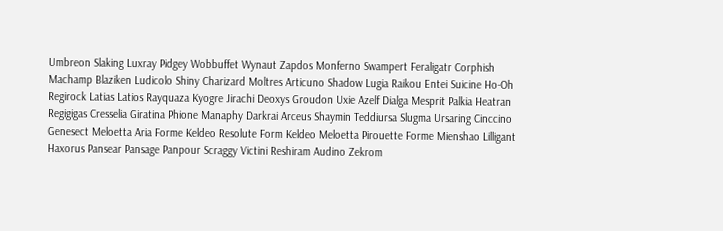Umbreon Slaking Luxray Pidgey Wobbuffet Wynaut Zapdos Monferno Swampert Feraligatr Corphish Machamp Blaziken Ludicolo Shiny Charizard Moltres Articuno Shadow Lugia Raikou Entei Suicine Ho-Oh Regirock Latias Latios Rayquaza Kyogre Jirachi Deoxys Groudon Uxie Azelf Dialga Mesprit Palkia Heatran Regigigas Cresselia Giratina Phione Manaphy Darkrai Arceus Shaymin Teddiursa Slugma Ursaring Cinccino Genesect Meloetta Aria Forme Keldeo Resolute Form Keldeo Meloetta Pirouette Forme Mienshao Lilligant Haxorus Pansear Pansage Panpour Scraggy Victini Reshiram Audino Zekrom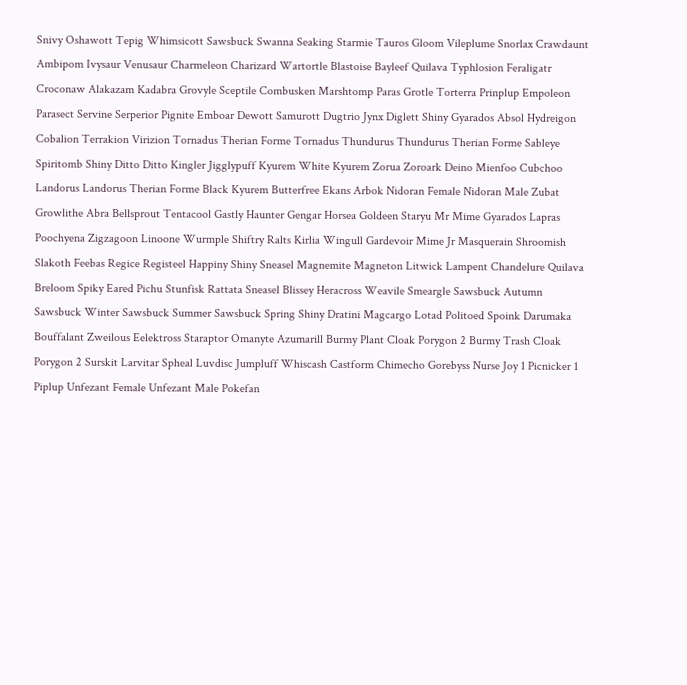Snivy Oshawott Tepig Whimsicott Sawsbuck Swanna Seaking Starmie Tauros Gloom Vileplume Snorlax Crawdaunt Ambipom Ivysaur Venusaur Charmeleon Charizard Wartortle Blastoise Bayleef Quilava Typhlosion Feraligatr Croconaw Alakazam Kadabra Grovyle Sceptile Combusken Marshtomp Paras Grotle Torterra Prinplup Empoleon Parasect Servine Serperior Pignite Emboar Dewott Samurott Dugtrio Jynx Diglett Shiny Gyarados Absol Hydreigon Cobalion Terrakion Virizion Tornadus Therian Forme Tornadus Thundurus Thundurus Therian Forme Sableye Spiritomb Shiny Ditto Ditto Kingler Jigglypuff Kyurem White Kyurem Zorua Zoroark Deino Mienfoo Cubchoo Landorus Landorus Therian Forme Black Kyurem Butterfree Ekans Arbok Nidoran Female Nidoran Male Zubat Growlithe Abra Bellsprout Tentacool Gastly Haunter Gengar Horsea Goldeen Staryu Mr Mime Gyarados Lapras Poochyena Zigzagoon Linoone Wurmple Shiftry Ralts Kirlia Wingull Gardevoir Mime Jr Masquerain Shroomish Slakoth Feebas Regice Registeel Happiny Shiny Sneasel Magnemite Magneton Litwick Lampent Chandelure Quilava Breloom Spiky Eared Pichu Stunfisk Rattata Sneasel Blissey Heracross Weavile Smeargle Sawsbuck Autumn Sawsbuck Winter Sawsbuck Summer Sawsbuck Spring Shiny Dratini Magcargo Lotad Politoed Spoink Darumaka Bouffalant Zweilous Eelektross Staraptor Omanyte Azumarill Burmy Plant Cloak Porygon 2 Burmy Trash Cloak Porygon 2 Surskit Larvitar Spheal Luvdisc Jumpluff Whiscash Castform Chimecho Gorebyss Nurse Joy 1 Picnicker 1 Piplup Unfezant Female Unfezant Male Pokefan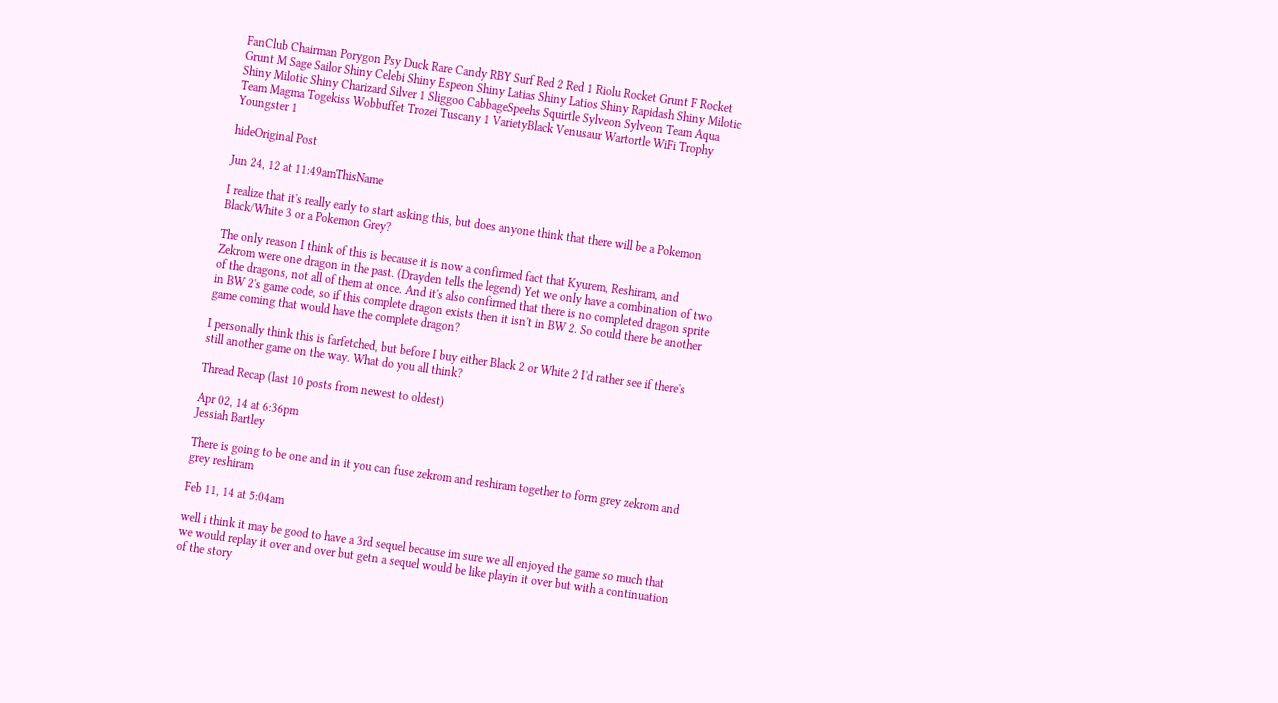FanClub Chairman Porygon Psy Duck Rare Candy RBY Surf Red 2 Red 1 Riolu Rocket Grunt F Rocket Grunt M Sage Sailor Shiny Celebi Shiny Espeon Shiny Latias Shiny Latios Shiny Rapidash Shiny Milotic Shiny Milotic Shiny Charizard Silver 1 Sliggoo CabbageSpeehs Squirtle Sylveon Sylveon Team Aqua Team Magma Togekiss Wobbuffet Trozei Tuscany 1 VarietyBlack Venusaur Wartortle WiFi Trophy Youngster 1

hideOriginal Post

Jun 24, 12 at 11:49amThisName

I realize that it's really early to start asking this, but does anyone think that there will be a Pokemon Black/White 3 or a Pokemon Grey?

The only reason I think of this is because it is now a confirmed fact that Kyurem, Reshiram, and Zekrom were one dragon in the past. (Drayden tells the legend) Yet we only have a combination of two of the dragons, not all of them at once. And it's also confirmed that there is no completed dragon sprite in BW 2's game code, so if this complete dragon exists then it isn't in BW 2. So could there be another game coming that would have the complete dragon?

I personally think this is farfetched, but before I buy either Black 2 or White 2 I'd rather see if there's still another game on the way. What do you all think?

Thread Recap (last 10 posts from newest to oldest)

Apr 02, 14 at 6:36pm
Jessiah Bartley

There is going to be one and in it you can fuse zekrom and reshiram together to form grey zekrom and grey reshiram

Feb 11, 14 at 5:04am

well i think it may be good to have a 3rd sequel because im sure we all enjoyed the game so much that we would replay it over and over but getn a sequel would be like playin it over but with a continuation of the story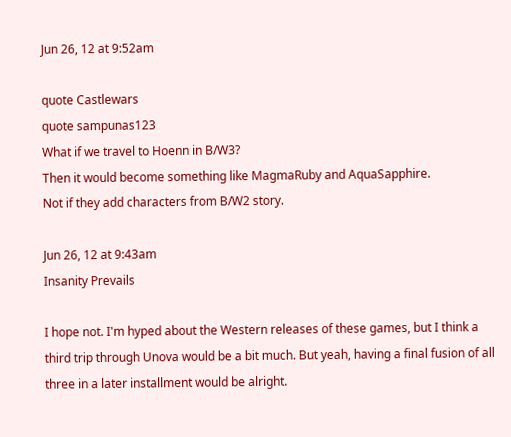Jun 26, 12 at 9:52am

quote Castlewars
quote sampunas123
What if we travel to Hoenn in B/W3?
Then it would become something like MagmaRuby and AquaSapphire.
Not if they add characters from B/W2 story.

Jun 26, 12 at 9:43am
Insanity Prevails

I hope not. I'm hyped about the Western releases of these games, but I think a third trip through Unova would be a bit much. But yeah, having a final fusion of all three in a later installment would be alright.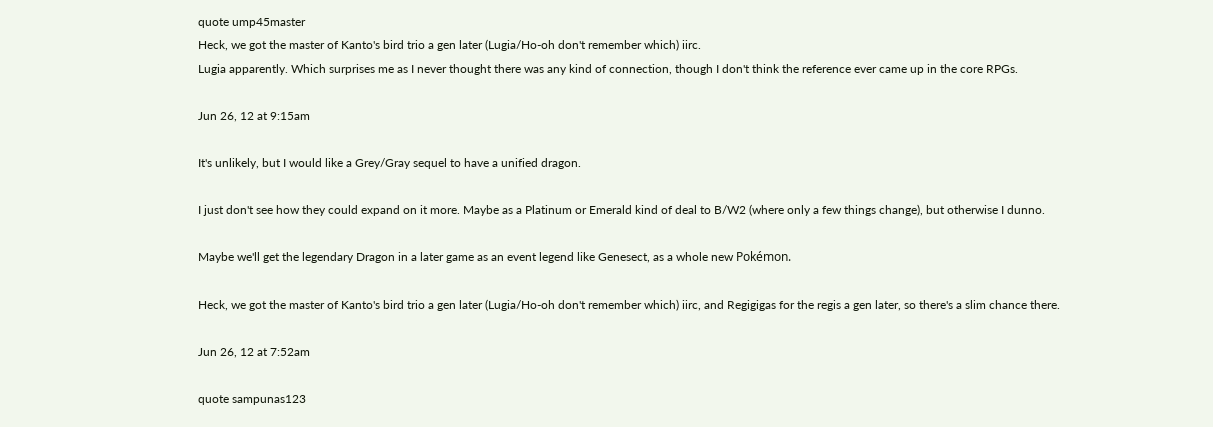quote ump45master
Heck, we got the master of Kanto's bird trio a gen later (Lugia/Ho-oh don't remember which) iirc.
Lugia apparently. Which surprises me as I never thought there was any kind of connection, though I don't think the reference ever came up in the core RPGs.

Jun 26, 12 at 9:15am

It's unlikely, but I would like a Grey/Gray sequel to have a unified dragon.

I just don't see how they could expand on it more. Maybe as a Platinum or Emerald kind of deal to B/W2 (where only a few things change), but otherwise I dunno.

Maybe we'll get the legendary Dragon in a later game as an event legend like Genesect, as a whole new Pokémon.

Heck, we got the master of Kanto's bird trio a gen later (Lugia/Ho-oh don't remember which) iirc, and Regigigas for the regis a gen later, so there's a slim chance there.

Jun 26, 12 at 7:52am

quote sampunas123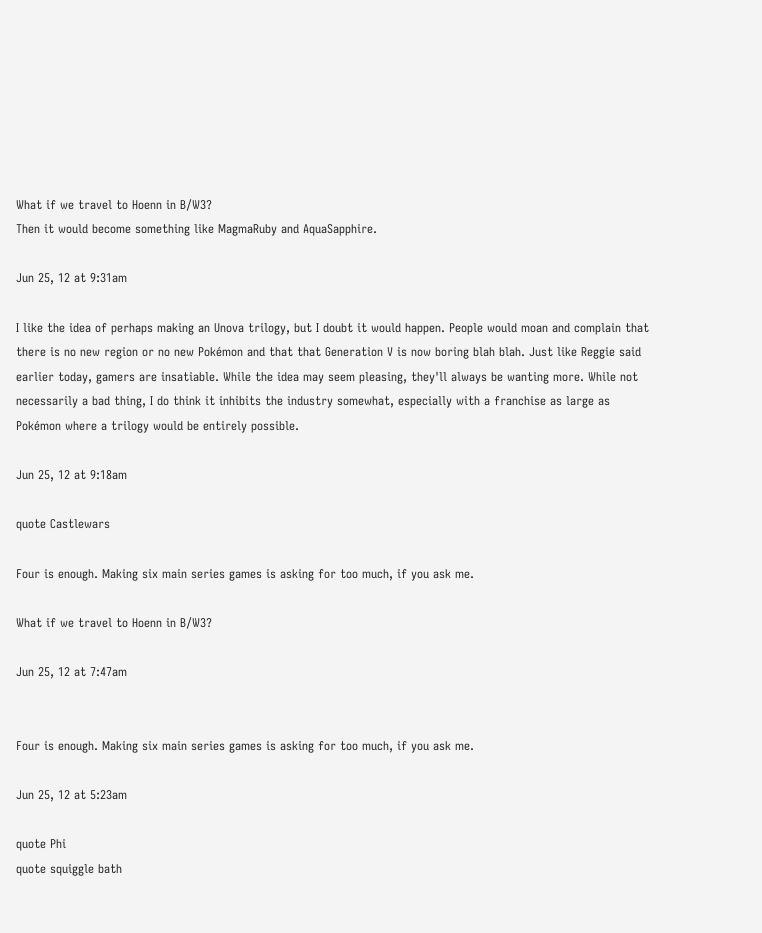What if we travel to Hoenn in B/W3?
Then it would become something like MagmaRuby and AquaSapphire.

Jun 25, 12 at 9:31am

I like the idea of perhaps making an Unova trilogy, but I doubt it would happen. People would moan and complain that there is no new region or no new Pokémon and that that Generation V is now boring blah blah. Just like Reggie said earlier today, gamers are insatiable. While the idea may seem pleasing, they'll always be wanting more. While not necessarily a bad thing, I do think it inhibits the industry somewhat, especially with a franchise as large as Pokémon where a trilogy would be entirely possible.

Jun 25, 12 at 9:18am

quote Castlewars

Four is enough. Making six main series games is asking for too much, if you ask me.

What if we travel to Hoenn in B/W3?

Jun 25, 12 at 7:47am


Four is enough. Making six main series games is asking for too much, if you ask me.

Jun 25, 12 at 5:23am

quote Phi
quote squiggle bath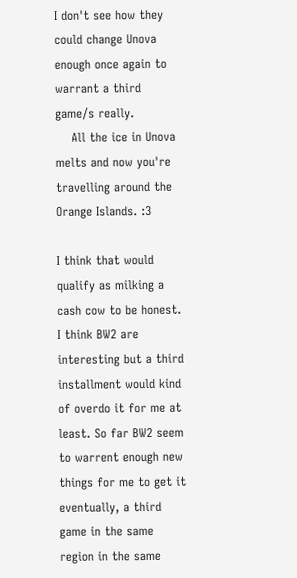I don't see how they could change Unova enough once again to warrant a third game/s really.
    All the ice in Unova melts and now you're travelling around the Orange Islands. :3

I think that would qualify as milking a cash cow to be honest. I think BW2 are interesting but a third installment would kind of overdo it for me at least. So far BW2 seem to warrent enough new things for me to get it eventually, a third game in the same region in the same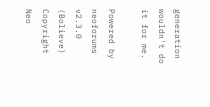generation wouldn't do it for me.

Powered by neoforums v2.3.0 (Bolieve)
Copyright Neo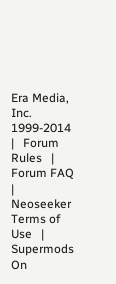Era Media, Inc. 1999-2014   |   Forum Rules   |   Forum FAQ   |   Neoseeker Terms of Use   |   Supermods On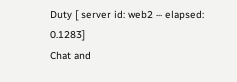Duty [ server id: web2 ··· elapsed: 0.1283]
Chat and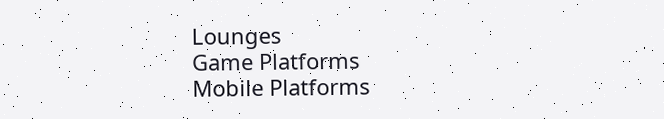Lounges
Game Platforms
Mobile Platforms